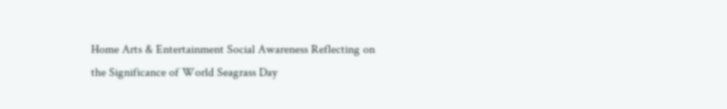Home Arts & Entertainment Social Awareness Reflecting on the Significance of World Seagrass Day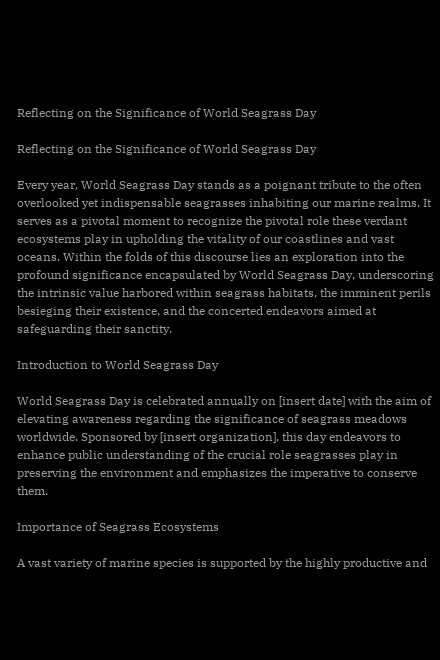Reflecting on the Significance of World Seagrass Day

Reflecting on the Significance of World Seagrass Day

Every year, World Seagrass Day stands as a poignant tribute to the often overlooked yet indispensable seagrasses inhabiting our marine realms. It serves as a pivotal moment to recognize the pivotal role these verdant ecosystems play in upholding the vitality of our coastlines and vast oceans. Within the folds of this discourse lies an exploration into the profound significance encapsulated by World Seagrass Day, underscoring the intrinsic value harbored within seagrass habitats, the imminent perils besieging their existence, and the concerted endeavors aimed at safeguarding their sanctity.

Introduction to World Seagrass Day

World Seagrass Day is celebrated annually on [insert date] with the aim of elevating awareness regarding the significance of seagrass meadows worldwide. Sponsored by [insert organization], this day endeavors to enhance public understanding of the crucial role seagrasses play in preserving the environment and emphasizes the imperative to conserve them.

Importance of Seagrass Ecosystems

A vast variety of marine species is supported by the highly productive and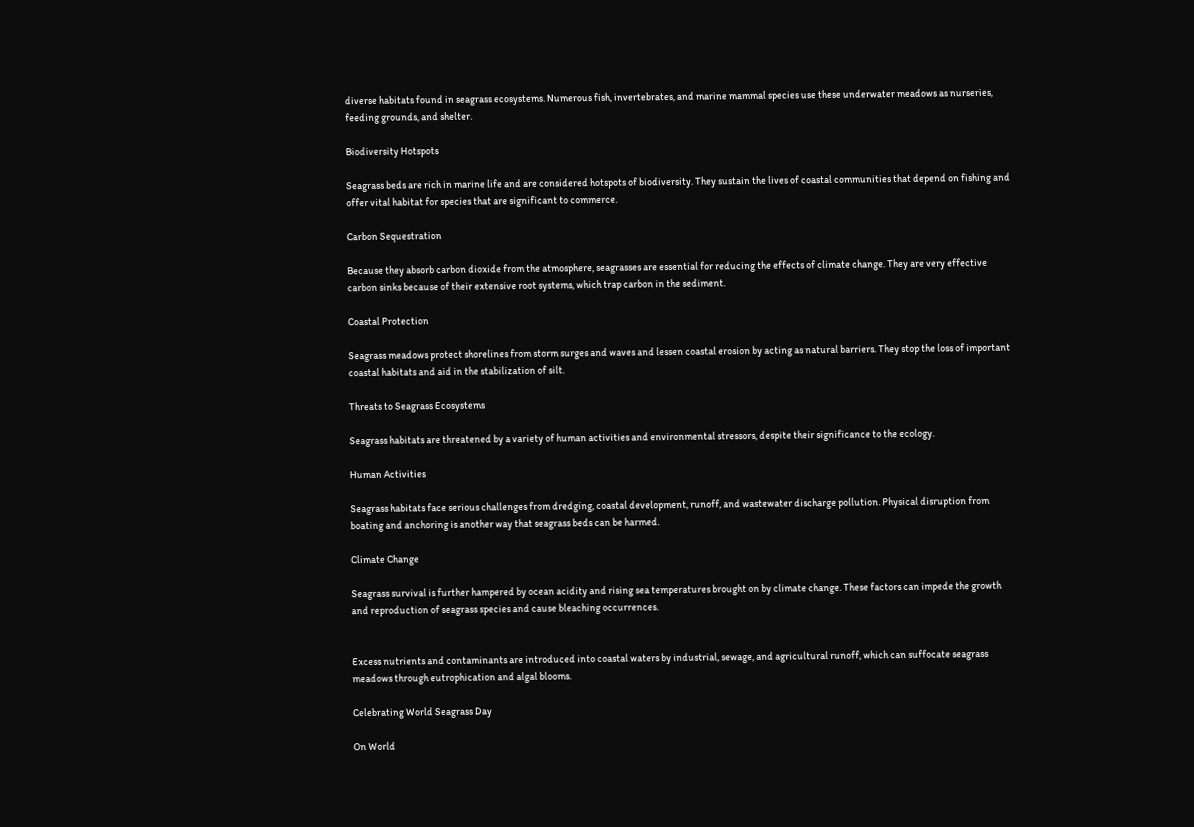diverse habitats found in seagrass ecosystems. Numerous fish, invertebrates, and marine mammal species use these underwater meadows as nurseries, feeding grounds, and shelter.

Biodiversity Hotspots

Seagrass beds are rich in marine life and are considered hotspots of biodiversity. They sustain the lives of coastal communities that depend on fishing and offer vital habitat for species that are significant to commerce.

Carbon Sequestration

Because they absorb carbon dioxide from the atmosphere, seagrasses are essential for reducing the effects of climate change. They are very effective carbon sinks because of their extensive root systems, which trap carbon in the sediment.

Coastal Protection

Seagrass meadows protect shorelines from storm surges and waves and lessen coastal erosion by acting as natural barriers. They stop the loss of important coastal habitats and aid in the stabilization of silt.

Threats to Seagrass Ecosystems

Seagrass habitats are threatened by a variety of human activities and environmental stressors, despite their significance to the ecology.

Human Activities

Seagrass habitats face serious challenges from dredging, coastal development, runoff, and wastewater discharge pollution. Physical disruption from boating and anchoring is another way that seagrass beds can be harmed.

Climate Change

Seagrass survival is further hampered by ocean acidity and rising sea temperatures brought on by climate change. These factors can impede the growth and reproduction of seagrass species and cause bleaching occurrences.


Excess nutrients and contaminants are introduced into coastal waters by industrial, sewage, and agricultural runoff, which can suffocate seagrass meadows through eutrophication and algal blooms.

Celebrating World Seagrass Day

On World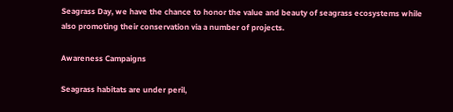Seagrass Day, we have the chance to honor the value and beauty of seagrass ecosystems while also promoting their conservation via a number of projects.

Awareness Campaigns

Seagrass habitats are under peril,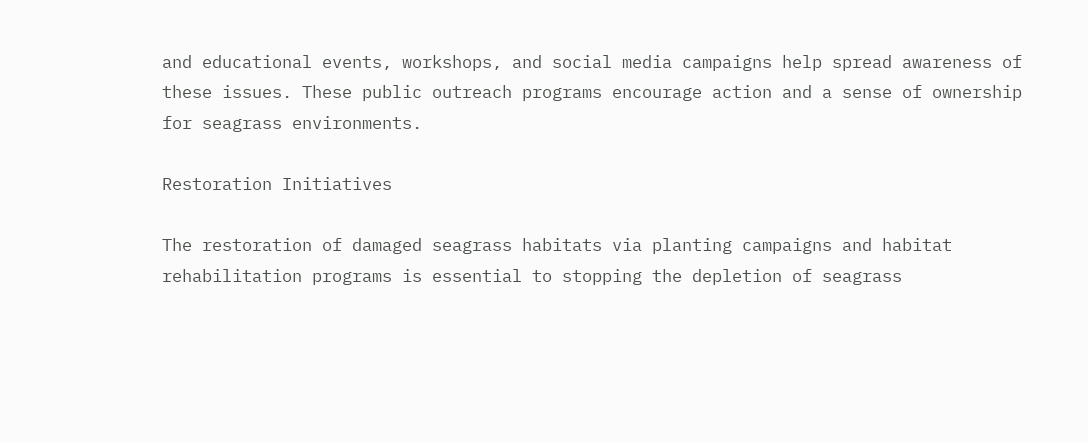and educational events, workshops, and social media campaigns help spread awareness of these issues. These public outreach programs encourage action and a sense of ownership for seagrass environments.

Restoration Initiatives

The restoration of damaged seagrass habitats via planting campaigns and habitat rehabilitation programs is essential to stopping the depletion of seagrass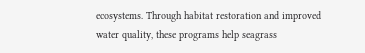ecosystems. Through habitat restoration and improved water quality, these programs help seagrass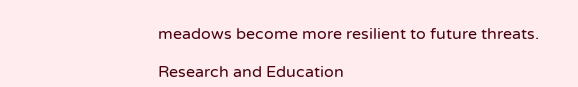meadows become more resilient to future threats.

Research and Education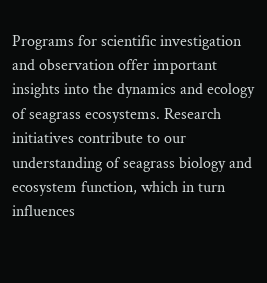Programs for scientific investigation and observation offer important insights into the dynamics and ecology of seagrass ecosystems. Research initiatives contribute to our understanding of seagrass biology and ecosystem function, which in turn influences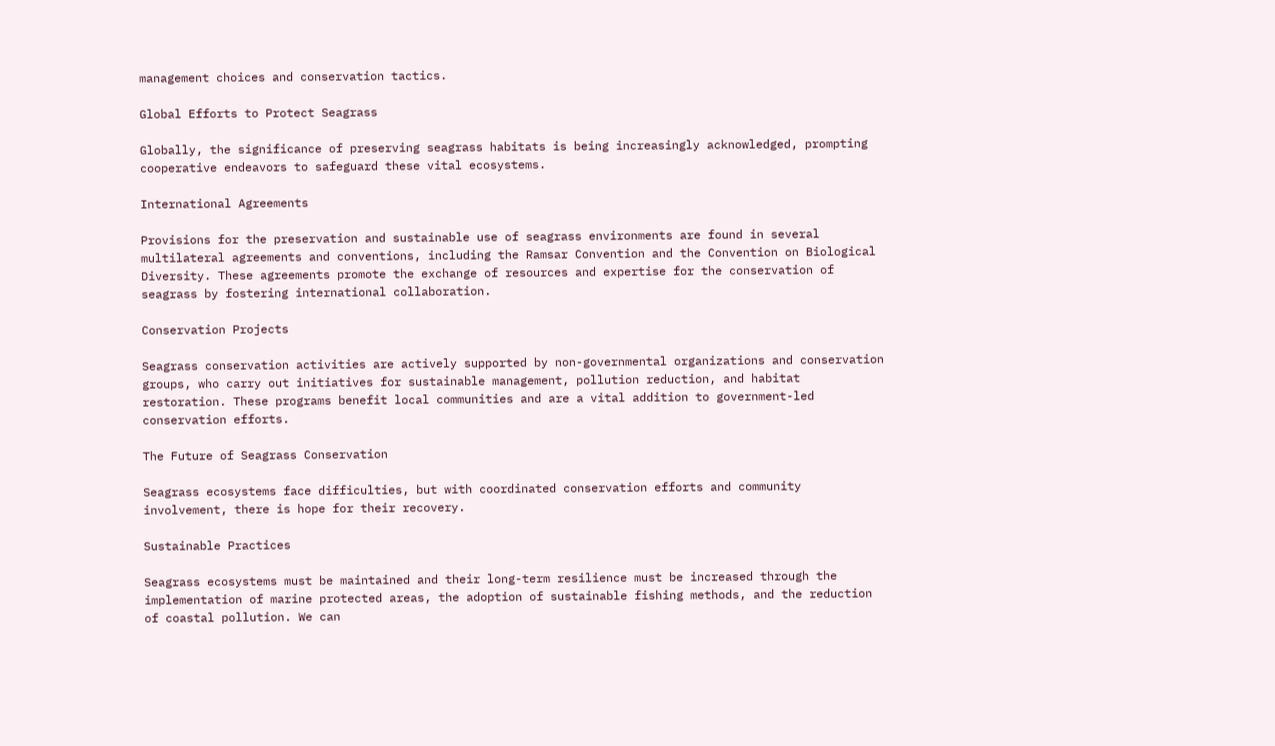management choices and conservation tactics.

Global Efforts to Protect Seagrass

Globally, the significance of preserving seagrass habitats is being increasingly acknowledged, prompting cooperative endeavors to safeguard these vital ecosystems.

International Agreements

Provisions for the preservation and sustainable use of seagrass environments are found in several multilateral agreements and conventions, including the Ramsar Convention and the Convention on Biological Diversity. These agreements promote the exchange of resources and expertise for the conservation of seagrass by fostering international collaboration.

Conservation Projects

Seagrass conservation activities are actively supported by non-governmental organizations and conservation groups, who carry out initiatives for sustainable management, pollution reduction, and habitat restoration. These programs benefit local communities and are a vital addition to government-led conservation efforts.

The Future of Seagrass Conservation

Seagrass ecosystems face difficulties, but with coordinated conservation efforts and community involvement, there is hope for their recovery.

Sustainable Practices

Seagrass ecosystems must be maintained and their long-term resilience must be increased through the implementation of marine protected areas, the adoption of sustainable fishing methods, and the reduction of coastal pollution. We can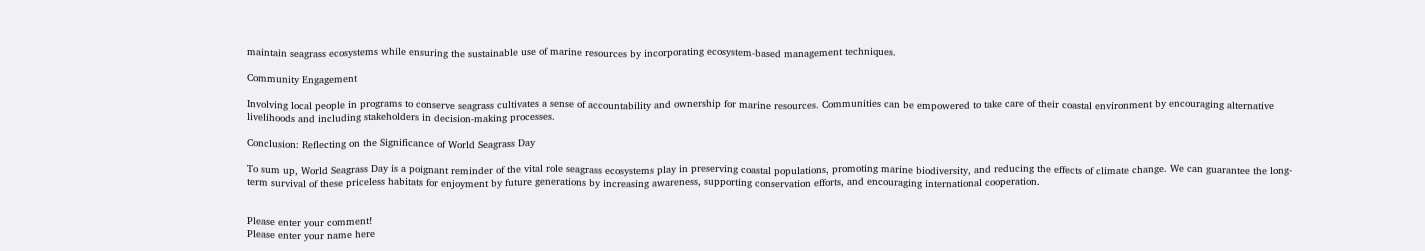maintain seagrass ecosystems while ensuring the sustainable use of marine resources by incorporating ecosystem-based management techniques.

Community Engagement

Involving local people in programs to conserve seagrass cultivates a sense of accountability and ownership for marine resources. Communities can be empowered to take care of their coastal environment by encouraging alternative livelihoods and including stakeholders in decision-making processes.

Conclusion: Reflecting on the Significance of World Seagrass Day

To sum up, World Seagrass Day is a poignant reminder of the vital role seagrass ecosystems play in preserving coastal populations, promoting marine biodiversity, and reducing the effects of climate change. We can guarantee the long-term survival of these priceless habitats for enjoyment by future generations by increasing awareness, supporting conservation efforts, and encouraging international cooperation.


Please enter your comment!
Please enter your name here